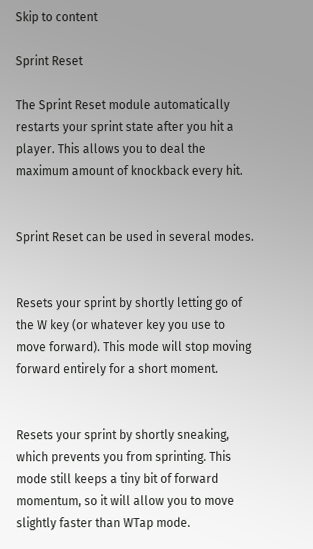Skip to content

Sprint Reset

The Sprint Reset module automatically restarts your sprint state after you hit a player. This allows you to deal the maximum amount of knockback every hit.


Sprint Reset can be used in several modes.


Resets your sprint by shortly letting go of the W key (or whatever key you use to move forward). This mode will stop moving forward entirely for a short moment.


Resets your sprint by shortly sneaking, which prevents you from sprinting. This mode still keeps a tiny bit of forward momentum, so it will allow you to move slightly faster than WTap mode.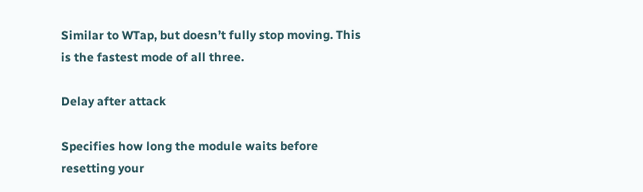Similar to WTap, but doesn’t fully stop moving. This is the fastest mode of all three.

Delay after attack

Specifies how long the module waits before resetting your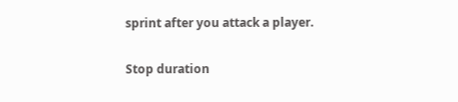sprint after you attack a player.

Stop duration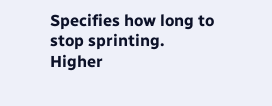Specifies how long to stop sprinting. Higher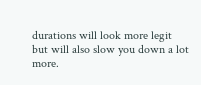durations will look more legit but will also slow you down a lot more.